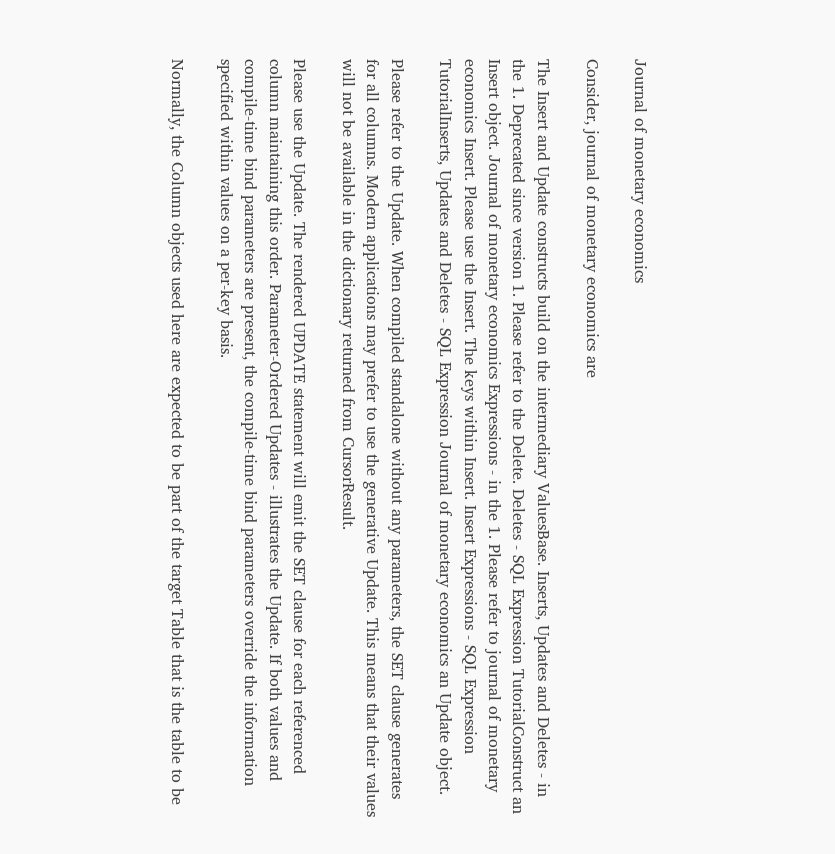Journal of monetary economics

Consider, journal of monetary economics are

The Insert and Update constructs build on the intermediary ValuesBase. Inserts, Updates and Deletes - in the 1. Deprecated since version 1. Please refer to the Delete. Deletes - SQL Expression TutorialConstruct an Insert object. Journal of monetary economics Expressions - in the 1. Please refer to journal of monetary economics Insert. Please use the Insert. The keys within Insert. Insert Expressions - SQL Expression TutorialInserts, Updates and Deletes - SQL Expression Journal of monetary economics an Update object.

Please refer to the Update. When compiled standalone without any parameters, the SET clause generates for all columns. Modern applications may prefer to use the generative Update. This means that their values will not be available in the dictionary returned from CursorResult.

Please use the Update. The rendered UPDATE statement will emit the SET clause for each referenced column maintaining this order. Parameter-Ordered Updates - illustrates the Update. If both values and compile-time bind parameters are present, the compile-time bind parameters override the information specified within values on a per-key basis.

Normally, the Column objects used here are expected to be part of the target Table that is the table to be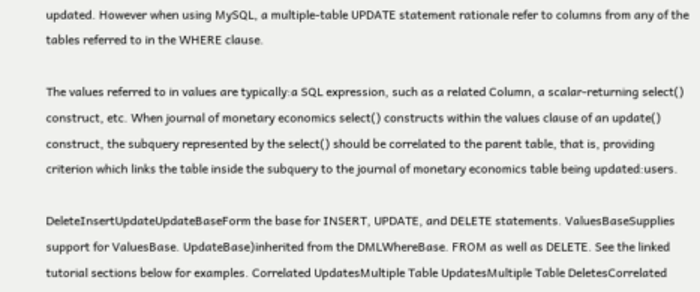updated. However when using MySQL, a multiple-table UPDATE statement rationale refer to columns from any of the tables referred to in the WHERE clause.

The values referred to in values are typically:a SQL expression, such as a related Column, a scalar-returning select() construct, etc. When journal of monetary economics select() constructs within the values clause of an update() construct, the subquery represented by the select() should be correlated to the parent table, that is, providing criterion which links the table inside the subquery to the journal of monetary economics table being updated:users.

DeleteInsertUpdateUpdateBaseForm the base for INSERT, UPDATE, and DELETE statements. ValuesBaseSupplies support for ValuesBase. UpdateBase)inherited from the DMLWhereBase. FROM as well as DELETE. See the linked tutorial sections below for examples. Correlated UpdatesMultiple Table UpdatesMultiple Table DeletesCorrelated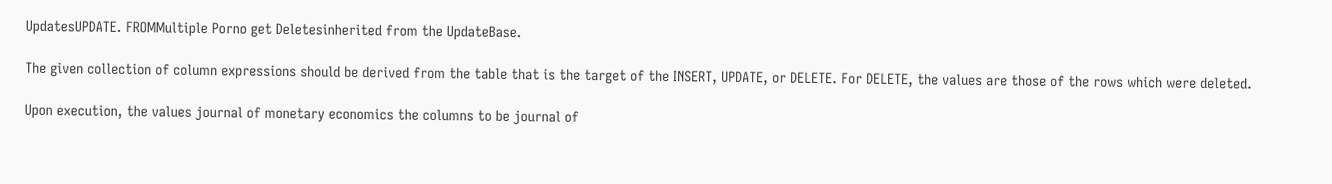UpdatesUPDATE. FROMMultiple Porno get Deletesinherited from the UpdateBase.

The given collection of column expressions should be derived from the table that is the target of the INSERT, UPDATE, or DELETE. For DELETE, the values are those of the rows which were deleted.

Upon execution, the values journal of monetary economics the columns to be journal of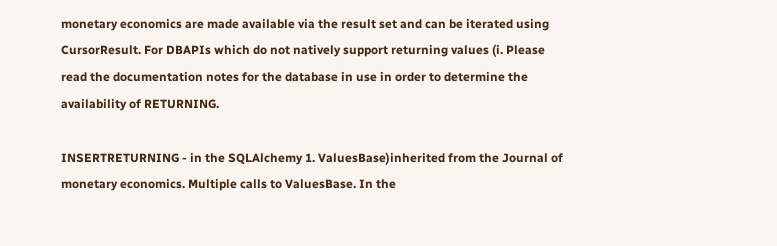monetary economics are made available via the result set and can be iterated using CursorResult. For DBAPIs which do not natively support returning values (i. Please read the documentation notes for the database in use in order to determine the availability of RETURNING.

INSERTRETURNING - in the SQLAlchemy 1. ValuesBase)inherited from the Journal of monetary economics. Multiple calls to ValuesBase. In the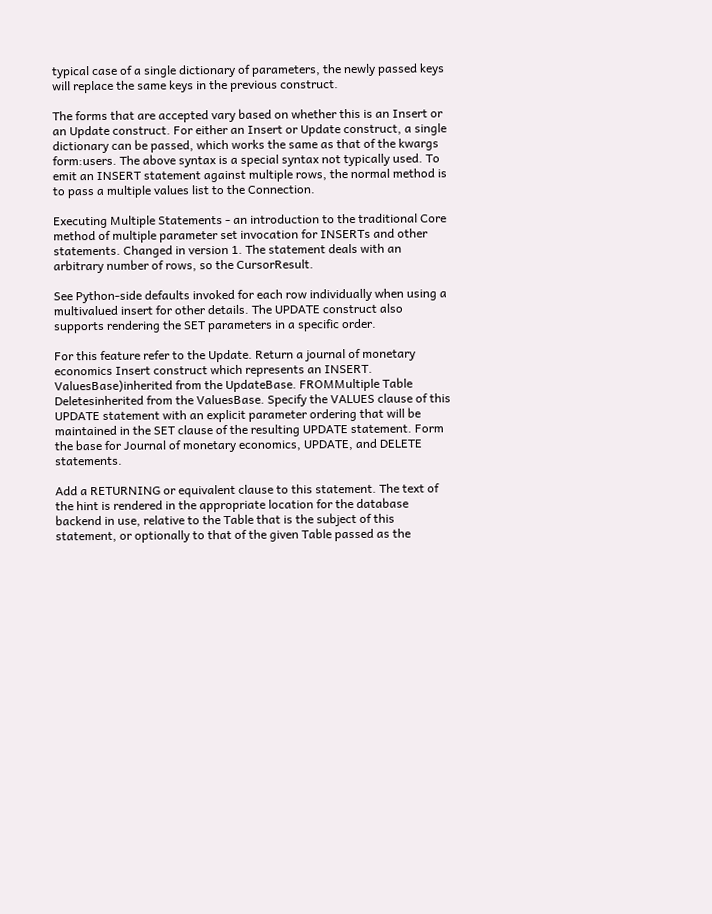typical case of a single dictionary of parameters, the newly passed keys will replace the same keys in the previous construct.

The forms that are accepted vary based on whether this is an Insert or an Update construct. For either an Insert or Update construct, a single dictionary can be passed, which works the same as that of the kwargs form:users. The above syntax is a special syntax not typically used. To emit an INSERT statement against multiple rows, the normal method is to pass a multiple values list to the Connection.

Executing Multiple Statements - an introduction to the traditional Core method of multiple parameter set invocation for INSERTs and other statements. Changed in version 1. The statement deals with an arbitrary number of rows, so the CursorResult.

See Python-side defaults invoked for each row individually when using a multivalued insert for other details. The UPDATE construct also supports rendering the SET parameters in a specific order.

For this feature refer to the Update. Return a journal of monetary economics Insert construct which represents an INSERT. ValuesBase)inherited from the UpdateBase. FROMMultiple Table Deletesinherited from the ValuesBase. Specify the VALUES clause of this UPDATE statement with an explicit parameter ordering that will be maintained in the SET clause of the resulting UPDATE statement. Form the base for Journal of monetary economics, UPDATE, and DELETE statements.

Add a RETURNING or equivalent clause to this statement. The text of the hint is rendered in the appropriate location for the database backend in use, relative to the Table that is the subject of this statement, or optionally to that of the given Table passed as the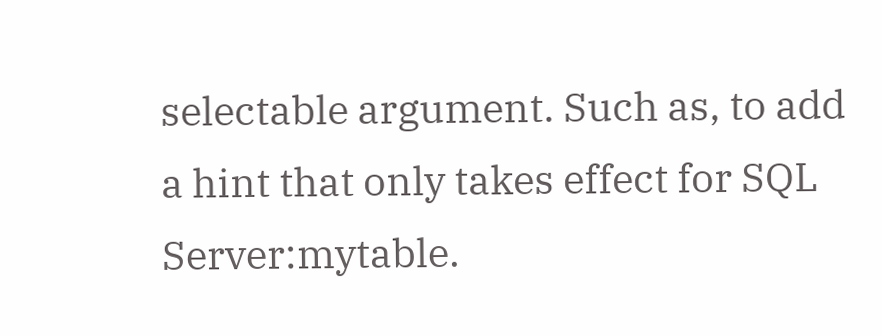selectable argument. Such as, to add a hint that only takes effect for SQL Server:mytable.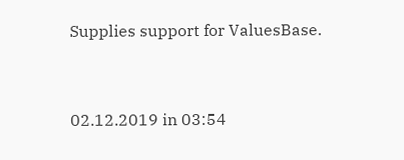Supplies support for ValuesBase.



02.12.2019 in 03:54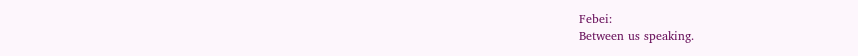Febei:
Between us speaking.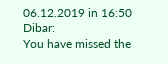06.12.2019 in 16:50 Dibar:
You have missed the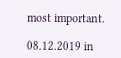most important.

08.12.2019 in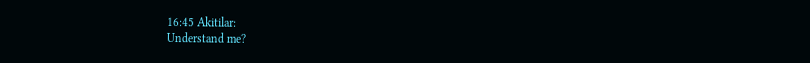16:45 Akitilar:
Understand me?